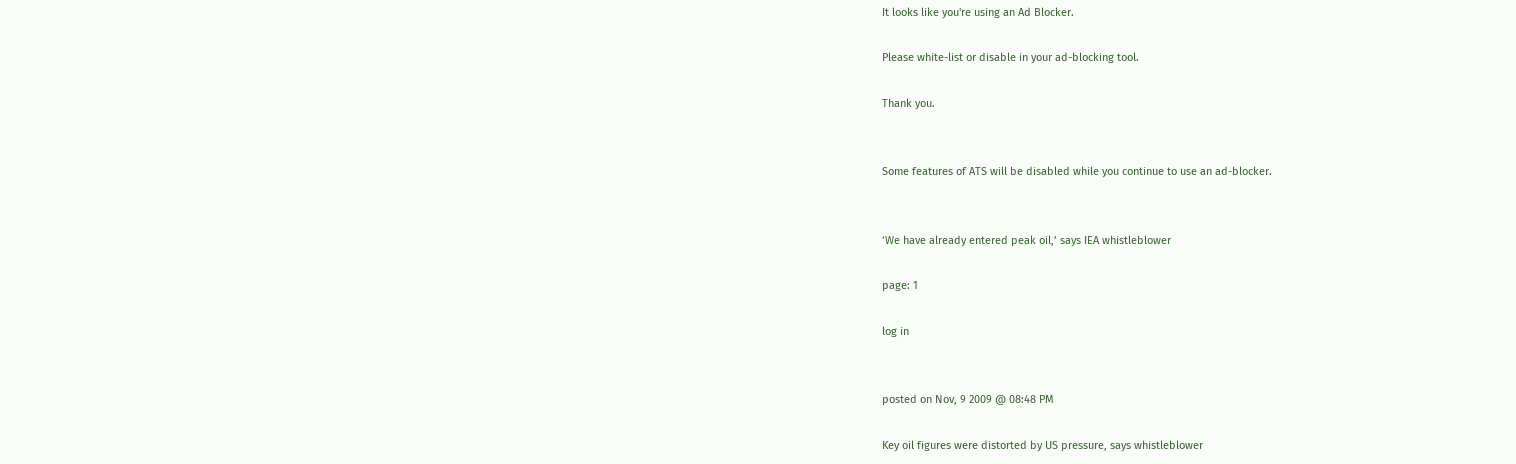It looks like you're using an Ad Blocker.

Please white-list or disable in your ad-blocking tool.

Thank you.


Some features of ATS will be disabled while you continue to use an ad-blocker.


‘We have already entered peak oil,’ says IEA whistleblower

page: 1

log in


posted on Nov, 9 2009 @ 08:48 PM

Key oil figures were distorted by US pressure, says whistleblower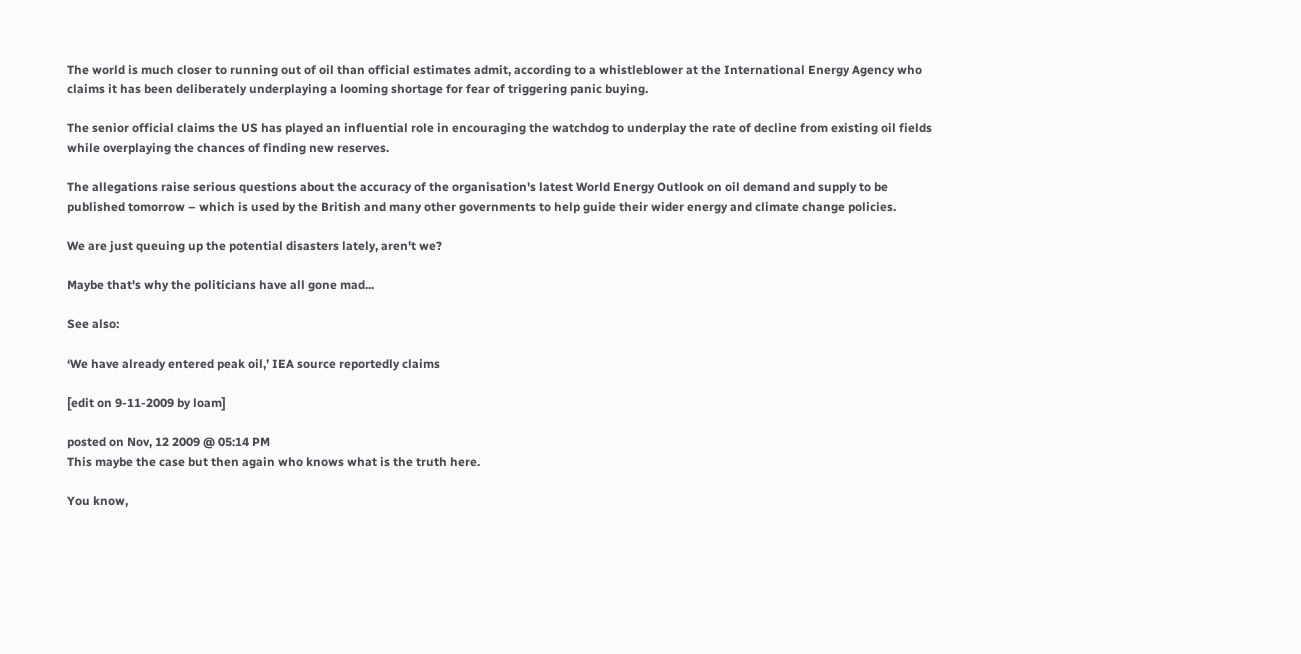The world is much closer to running out of oil than official estimates admit, according to a whistleblower at the International Energy Agency who claims it has been deliberately underplaying a looming shortage for fear of triggering panic buying.

The senior official claims the US has played an influential role in encouraging the watchdog to underplay the rate of decline from existing oil fields while overplaying the chances of finding new reserves.

The allegations raise serious questions about the accuracy of the organisation's latest World Energy Outlook on oil demand and supply to be published tomorrow – which is used by the British and many other governments to help guide their wider energy and climate change policies.

We are just queuing up the potential disasters lately, aren't we?

Maybe that's why the politicians have all gone mad...

See also:

‘We have already entered peak oil,’ IEA source reportedly claims

[edit on 9-11-2009 by loam]

posted on Nov, 12 2009 @ 05:14 PM
This maybe the case but then again who knows what is the truth here.

You know,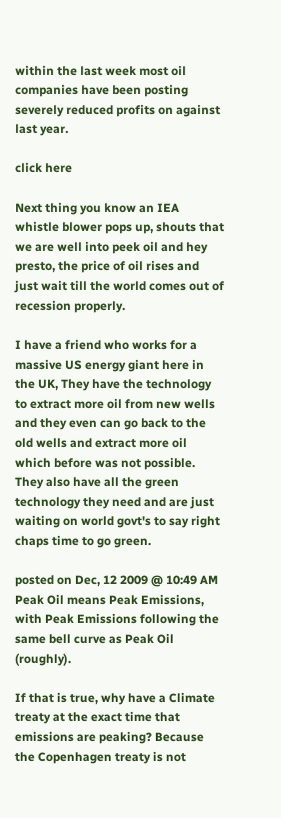within the last week most oil companies have been posting severely reduced profits on against last year.

click here

Next thing you know an IEA whistle blower pops up, shouts that we are well into peek oil and hey presto, the price of oil rises and just wait till the world comes out of recession properly.

I have a friend who works for a massive US energy giant here in the UK, They have the technology to extract more oil from new wells and they even can go back to the old wells and extract more oil which before was not possible.
They also have all the green technology they need and are just waiting on world govt's to say right chaps time to go green.

posted on Dec, 12 2009 @ 10:49 AM
Peak Oil means Peak Emissions, with Peak Emissions following the same bell curve as Peak Oil (roughly).

If that is true, why have a Climate treaty at the exact time that emissions are peaking? Because the Copenhagen treaty is not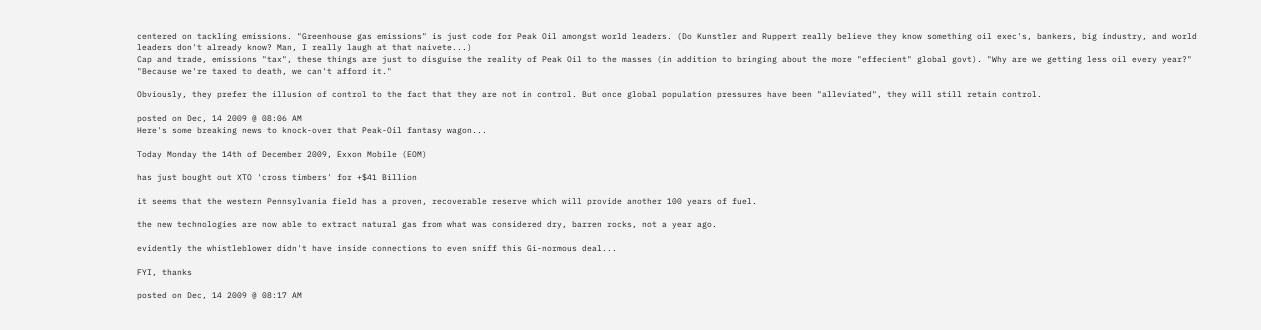centered on tackling emissions. "Greenhouse gas emissions" is just code for Peak Oil amongst world leaders. (Do Kunstler and Ruppert really believe they know something oil exec's, bankers, big industry, and world leaders don't already know? Man, I really laugh at that naivete...)
Cap and trade, emissions "tax", these things are just to disguise the reality of Peak Oil to the masses (in addition to bringing about the more "effecient" global govt). "Why are we getting less oil every year?" "Because we're taxed to death, we can't afford it."

Obviously, they prefer the illusion of control to the fact that they are not in control. But once global population pressures have been "alleviated", they will still retain control.

posted on Dec, 14 2009 @ 08:06 AM
Here's some breaking news to knock-over that Peak-Oil fantasy wagon...

Today Monday the 14th of December 2009, Exxon Mobile (EOM)

has just bought out XTO 'cross timbers' for +$41 Billion

it seems that the western Pennsylvania field has a proven, recoverable reserve which will provide another 100 years of fuel.

the new technologies are now able to extract natural gas from what was considered dry, barren rocks, not a year ago.

evidently the whistleblower didn't have inside connections to even sniff this Gi-normous deal...

FYI, thanks

posted on Dec, 14 2009 @ 08:17 AM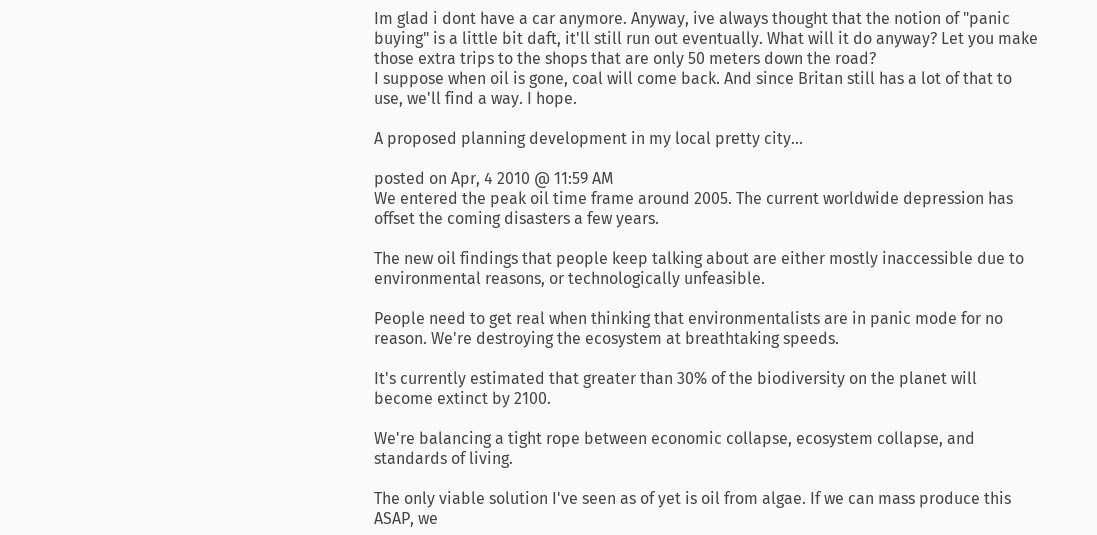Im glad i dont have a car anymore. Anyway, ive always thought that the notion of "panic buying" is a little bit daft, it'll still run out eventually. What will it do anyway? Let you make those extra trips to the shops that are only 50 meters down the road?
I suppose when oil is gone, coal will come back. And since Britan still has a lot of that to use, we'll find a way. I hope.

A proposed planning development in my local pretty city...

posted on Apr, 4 2010 @ 11:59 AM
We entered the peak oil time frame around 2005. The current worldwide depression has offset the coming disasters a few years.

The new oil findings that people keep talking about are either mostly inaccessible due to environmental reasons, or technologically unfeasible.

People need to get real when thinking that environmentalists are in panic mode for no reason. We're destroying the ecosystem at breathtaking speeds.

It's currently estimated that greater than 30% of the biodiversity on the planet will become extinct by 2100.

We're balancing a tight rope between economic collapse, ecosystem collapse, and standards of living.

The only viable solution I've seen as of yet is oil from algae. If we can mass produce this ASAP, we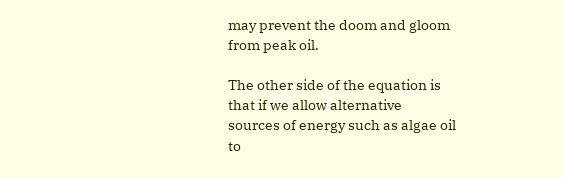may prevent the doom and gloom from peak oil.

The other side of the equation is that if we allow alternative sources of energy such as algae oil to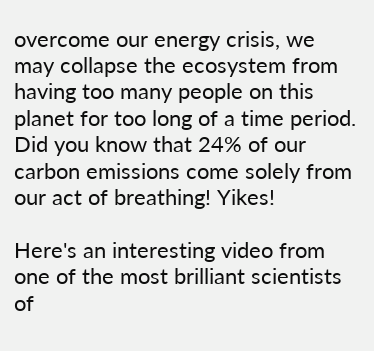overcome our energy crisis, we may collapse the ecosystem from having too many people on this planet for too long of a time period. Did you know that 24% of our carbon emissions come solely from our act of breathing! Yikes!

Here's an interesting video from one of the most brilliant scientists of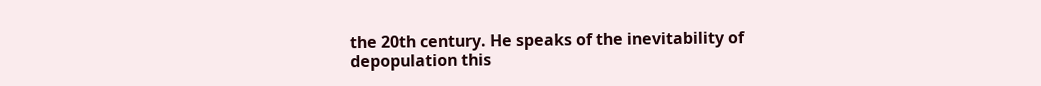the 20th century. He speaks of the inevitability of depopulation this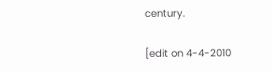century.

[edit on 4-4-2010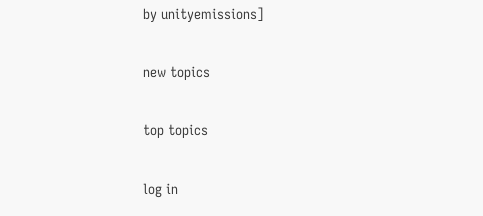by unityemissions]

new topics

top topics

log in